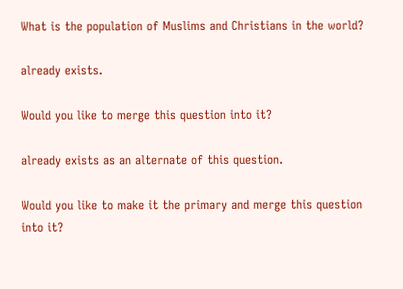What is the population of Muslims and Christians in the world?

already exists.

Would you like to merge this question into it?

already exists as an alternate of this question.

Would you like to make it the primary and merge this question into it?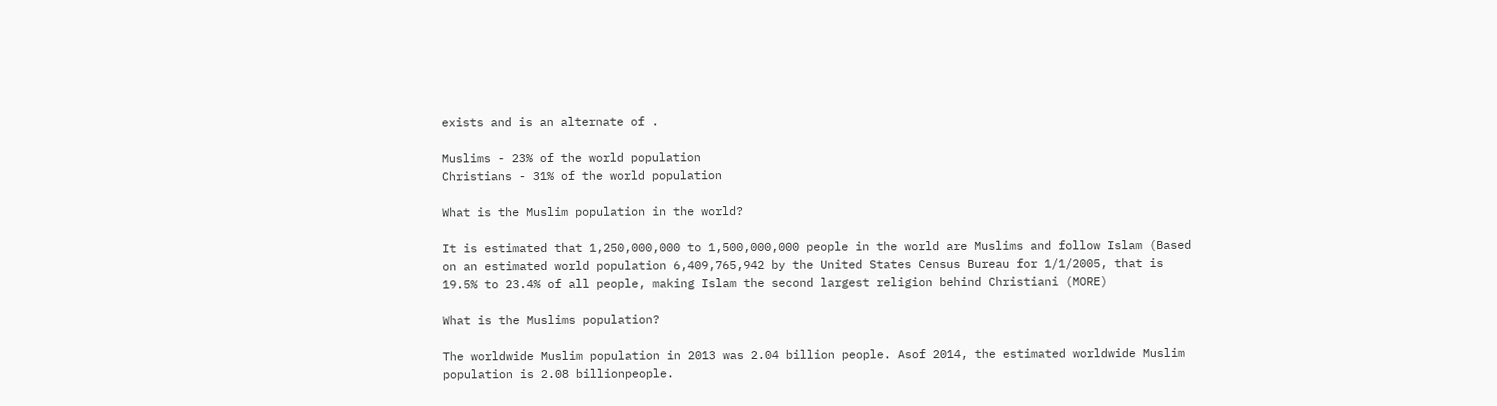exists and is an alternate of .

Muslims - 23% of the world population
Christians - 31% of the world population

What is the Muslim population in the world?

It is estimated that 1,250,000,000 to 1,500,000,000 people in the world are Muslims and follow Islam (Based on an estimated world population 6,409,765,942 by the United States Census Bureau for 1/1/2005, that is 19.5% to 23.4% of all people, making Islam the second largest religion behind Christiani (MORE)

What is the Muslims population?

The worldwide Muslim population in 2013 was 2.04 billion people. Asof 2014, the estimated worldwide Muslim population is 2.08 billionpeople.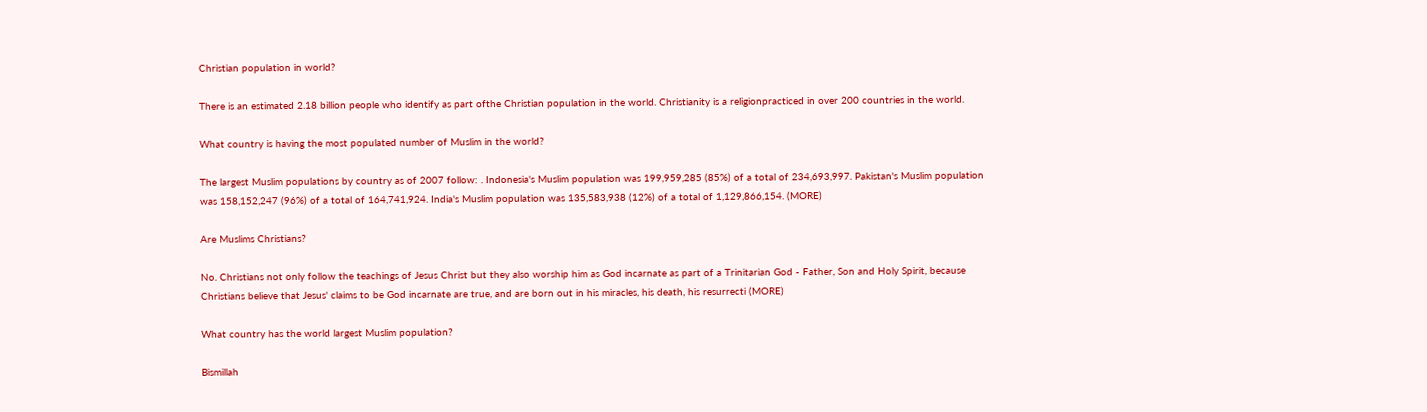Christian population in world?

There is an estimated 2.18 billion people who identify as part ofthe Christian population in the world. Christianity is a religionpracticed in over 200 countries in the world.

What country is having the most populated number of Muslim in the world?

The largest Muslim populations by country as of 2007 follow: . Indonesia's Muslim population was 199,959,285 (85%) of a total of 234,693,997. Pakistan's Muslim population was 158,152,247 (96%) of a total of 164,741,924. India's Muslim population was 135,583,938 (12%) of a total of 1,129,866,154. (MORE)

Are Muslims Christians?

No. Christians not only follow the teachings of Jesus Christ but they also worship him as God incarnate as part of a Trinitarian God - Father, Son and Holy Spirit, because Christians believe that Jesus' claims to be God incarnate are true, and are born out in his miracles, his death, his resurrecti (MORE)

What country has the world largest Muslim population?

Bismillah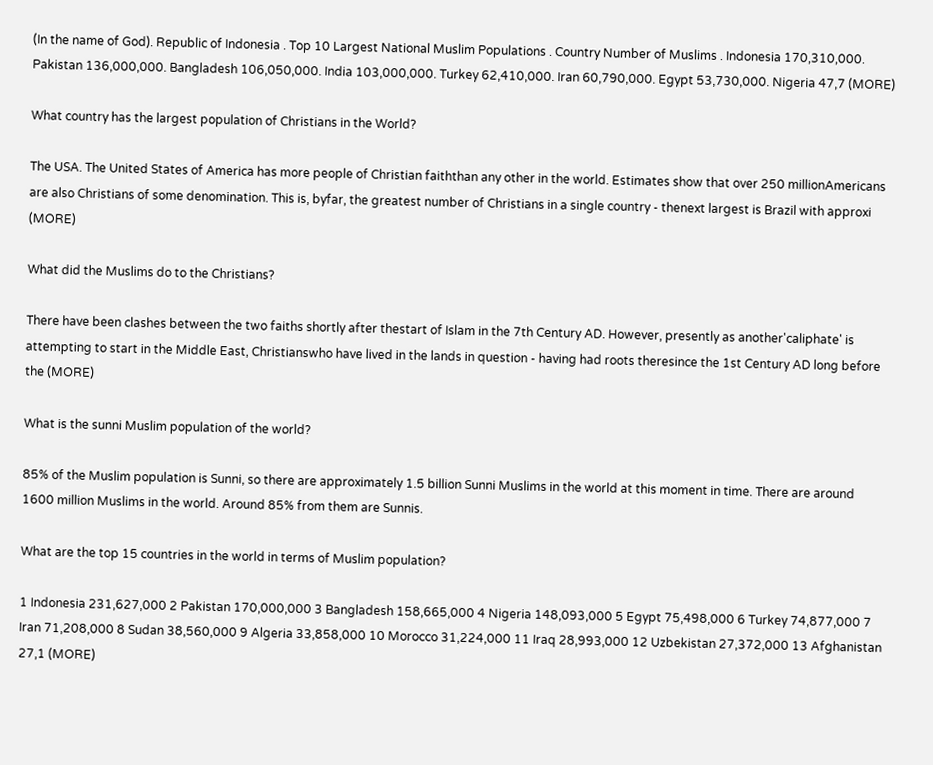(In the name of God). Republic of Indonesia . Top 10 Largest National Muslim Populations . Country Number of Muslims . Indonesia 170,310,000. Pakistan 136,000,000. Bangladesh 106,050,000. India 103,000,000. Turkey 62,410,000. Iran 60,790,000. Egypt 53,730,000. Nigeria 47,7 (MORE)

What country has the largest population of Christians in the World?

The USA. The United States of America has more people of Christian faiththan any other in the world. Estimates show that over 250 millionAmericans are also Christians of some denomination. This is, byfar, the greatest number of Christians in a single country - thenext largest is Brazil with approxi (MORE)

What did the Muslims do to the Christians?

There have been clashes between the two faiths shortly after thestart of Islam in the 7th Century AD. However, presently as another'caliphate' is attempting to start in the Middle East, Christianswho have lived in the lands in question - having had roots theresince the 1st Century AD long before the (MORE)

What is the sunni Muslim population of the world?

85% of the Muslim population is Sunni, so there are approximately 1.5 billion Sunni Muslims in the world at this moment in time. There are around 1600 million Muslims in the world. Around 85% from them are Sunnis.

What are the top 15 countries in the world in terms of Muslim population?

1 Indonesia 231,627,000 2 Pakistan 170,000,000 3 Bangladesh 158,665,000 4 Nigeria 148,093,000 5 Egypt 75,498,000 6 Turkey 74,877,000 7 Iran 71,208,000 8 Sudan 38,560,000 9 Algeria 33,858,000 10 Morocco 31,224,000 11 Iraq 28,993,000 12 Uzbekistan 27,372,000 13 Afghanistan 27,1 (MORE)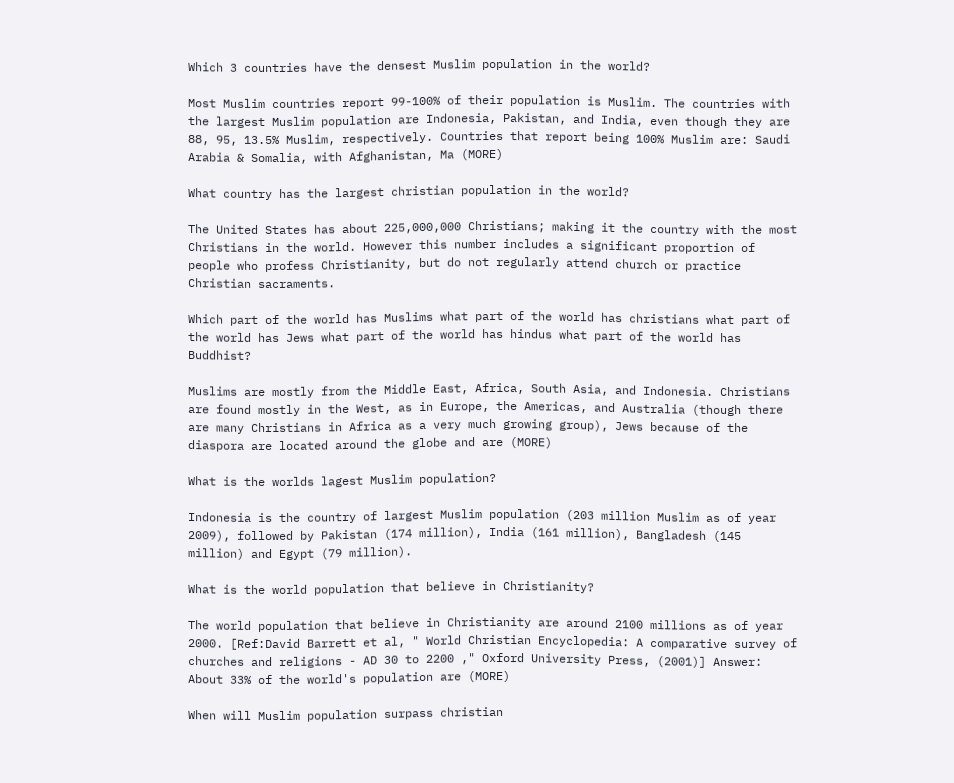Which 3 countries have the densest Muslim population in the world?

Most Muslim countries report 99-100% of their population is Muslim. The countries with the largest Muslim population are Indonesia, Pakistan, and India, even though they are 88, 95, 13.5% Muslim, respectively. Countries that report being 100% Muslim are: Saudi Arabia & Somalia, with Afghanistan, Ma (MORE)

What country has the largest christian population in the world?

The United States has about 225,000,000 Christians; making it the country with the most Christians in the world. However this number includes a significant proportion of people who profess Christianity, but do not regularly attend church or practice Christian sacraments.

Which part of the world has Muslims what part of the world has christians what part of the world has Jews what part of the world has hindus what part of the world has Buddhist?

Muslims are mostly from the Middle East, Africa, South Asia, and Indonesia. Christians are found mostly in the West, as in Europe, the Americas, and Australia (though there are many Christians in Africa as a very much growing group), Jews because of the diaspora are located around the globe and are (MORE)

What is the worlds lagest Muslim population?

Indonesia is the country of largest Muslim population (203 million Muslim as of year 2009), followed by Pakistan (174 million), India (161 million), Bangladesh (145 million) and Egypt (79 million).

What is the world population that believe in Christianity?

The world population that believe in Christianity are around 2100 millions as of year 2000. [Ref:David Barrett et al, " World Christian Encyclopedia: A comparative survey of churches and religions - AD 30 to 2200 ," Oxford University Press, (2001)] Answer: About 33% of the world's population are (MORE)

When will Muslim population surpass christian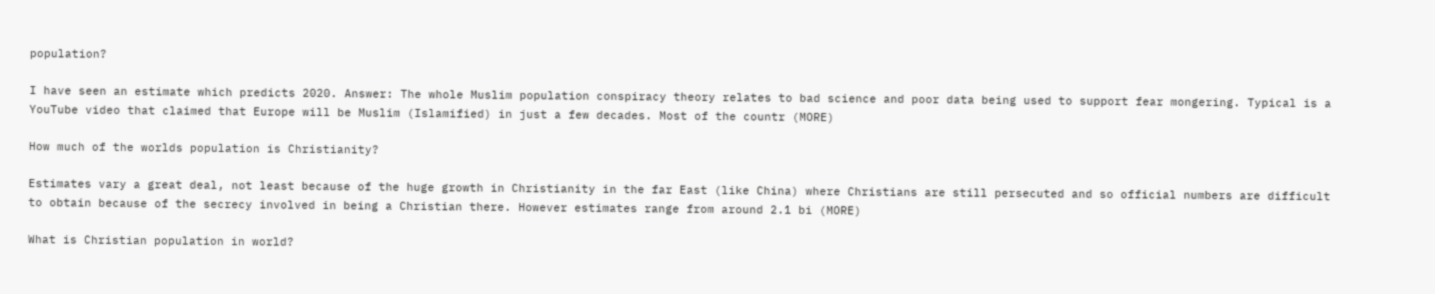population?

I have seen an estimate which predicts 2020. Answer: The whole Muslim population conspiracy theory relates to bad science and poor data being used to support fear mongering. Typical is a YouTube video that claimed that Europe will be Muslim (Islamified) in just a few decades. Most of the countr (MORE)

How much of the worlds population is Christianity?

Estimates vary a great deal, not least because of the huge growth in Christianity in the far East (like China) where Christians are still persecuted and so official numbers are difficult to obtain because of the secrecy involved in being a Christian there. However estimates range from around 2.1 bi (MORE)

What is Christian population in world?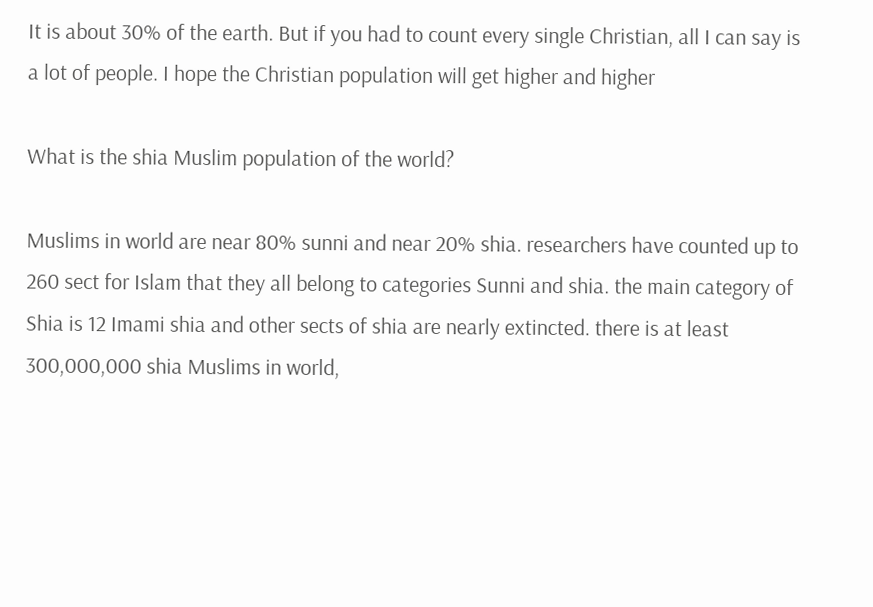It is about 30% of the earth. But if you had to count every single Christian, all I can say is a lot of people. I hope the Christian population will get higher and higher

What is the shia Muslim population of the world?

Muslims in world are near 80% sunni and near 20% shia. researchers have counted up to 260 sect for Islam that they all belong to categories Sunni and shia. the main category of Shia is 12 Imami shia and other sects of shia are nearly extincted. there is at least 300,000,000 shia Muslims in world,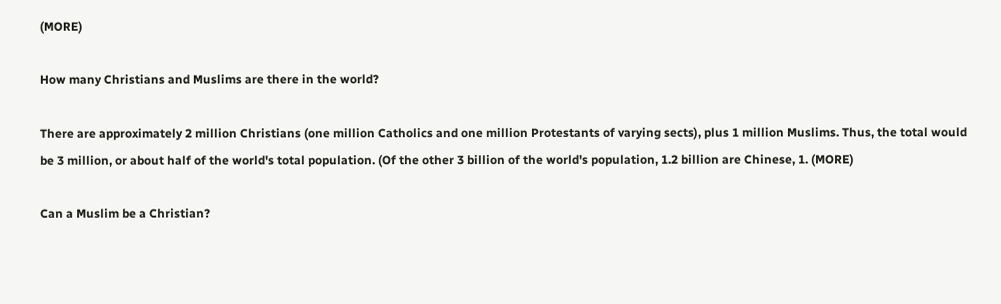(MORE)

How many Christians and Muslims are there in the world?

There are approximately 2 million Christians (one million Catholics and one million Protestants of varying sects), plus 1 million Muslims. Thus, the total would be 3 million, or about half of the world's total population. (Of the other 3 billion of the world's population, 1.2 billion are Chinese, 1. (MORE)

Can a Muslim be a Christian?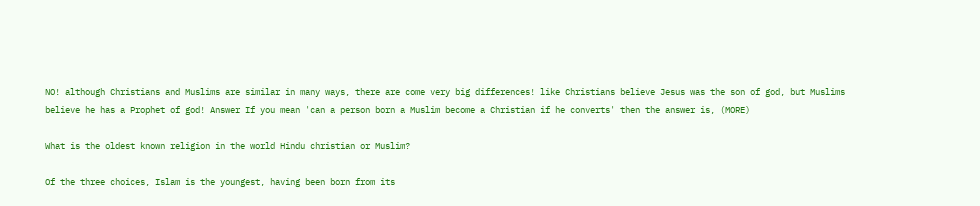NO! although Christians and Muslims are similar in many ways, there are come very big differences! like Christians believe Jesus was the son of god, but Muslims believe he has a Prophet of god! Answer If you mean 'can a person born a Muslim become a Christian if he converts' then the answer is, (MORE)

What is the oldest known religion in the world Hindu christian or Muslim?

Of the three choices, Islam is the youngest, having been born from its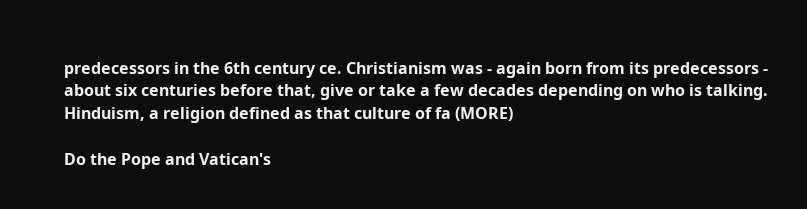predecessors in the 6th century ce. Christianism was - again born from its predecessors - about six centuries before that, give or take a few decades depending on who is talking. Hinduism, a religion defined as that culture of fa (MORE)

Do the Pope and Vatican's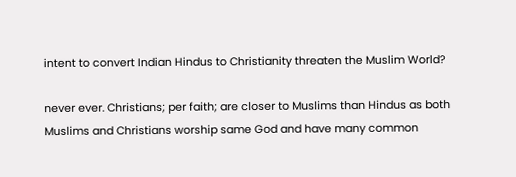intent to convert Indian Hindus to Christianity threaten the Muslim World?

never ever. Christians; per faith; are closer to Muslims than Hindus as both Muslims and Christians worship same God and have many common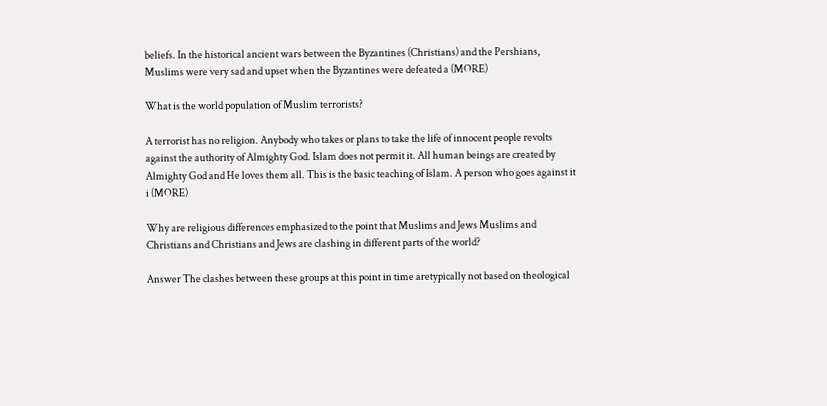beliefs. In the historical ancient wars between the Byzantines (Christians) and the Pershians, Muslims were very sad and upset when the Byzantines were defeated a (MORE)

What is the world population of Muslim terrorists?

A terrorist has no religion. Anybody who takes or plans to take the life of innocent people revolts against the authority of Almighty God. Islam does not permit it. All human beings are created by Almighty God and He loves them all. This is the basic teaching of Islam. A person who goes against it i (MORE)

Why are religious differences emphasized to the point that Muslims and Jews Muslims and Christians and Christians and Jews are clashing in different parts of the world?

Answer The clashes between these groups at this point in time aretypically not based on theological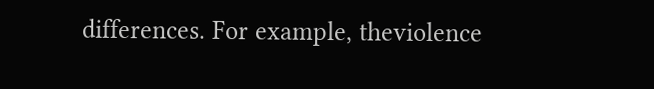differences. For example, theviolence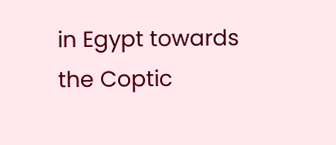in Egypt towards the Coptic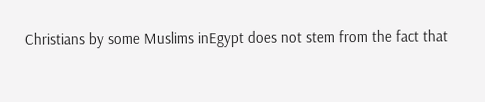Christians by some Muslims inEgypt does not stem from the fact that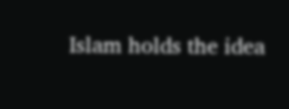Islam holds the idea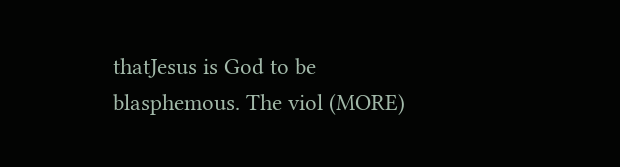thatJesus is God to be blasphemous. The viol (MORE)